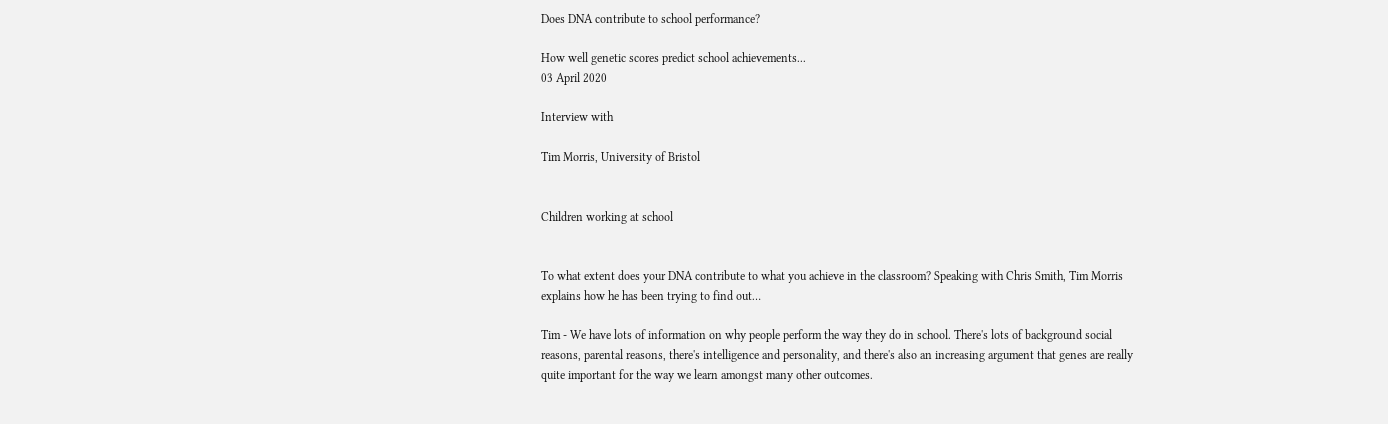Does DNA contribute to school performance?

How well genetic scores predict school achievements...
03 April 2020

Interview with

Tim Morris, University of Bristol


Children working at school


To what extent does your DNA contribute to what you achieve in the classroom? Speaking with Chris Smith, Tim Morris explains how he has been trying to find out…

Tim - We have lots of information on why people perform the way they do in school. There's lots of background social reasons, parental reasons, there's intelligence and personality, and there's also an increasing argument that genes are really quite important for the way we learn amongst many other outcomes.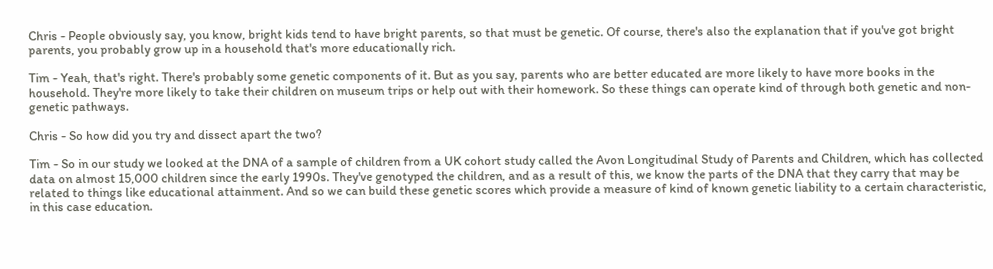Chris - People obviously say, you know, bright kids tend to have bright parents, so that must be genetic. Of course, there's also the explanation that if you've got bright parents, you probably grow up in a household that's more educationally rich.

Tim - Yeah, that's right. There's probably some genetic components of it. But as you say, parents who are better educated are more likely to have more books in the household. They're more likely to take their children on museum trips or help out with their homework. So these things can operate kind of through both genetic and non-genetic pathways.

Chris - So how did you try and dissect apart the two?

Tim - So in our study we looked at the DNA of a sample of children from a UK cohort study called the Avon Longitudinal Study of Parents and Children, which has collected data on almost 15,000 children since the early 1990s. They've genotyped the children, and as a result of this, we know the parts of the DNA that they carry that may be related to things like educational attainment. And so we can build these genetic scores which provide a measure of kind of known genetic liability to a certain characteristic, in this case education.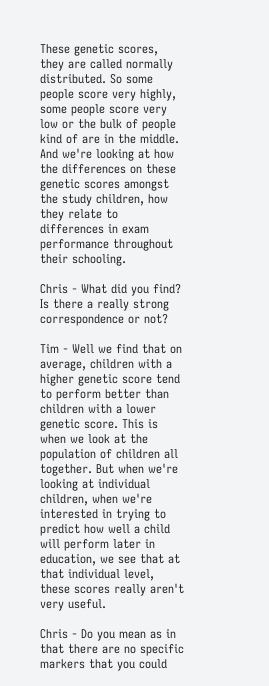These genetic scores, they are called normally distributed. So some people score very highly, some people score very low or the bulk of people kind of are in the middle. And we're looking at how the differences on these genetic scores amongst the study children, how they relate to differences in exam performance throughout their schooling.

Chris - What did you find? Is there a really strong correspondence or not?

Tim - Well we find that on average, children with a higher genetic score tend to perform better than children with a lower genetic score. This is when we look at the population of children all together. But when we're looking at individual children, when we're interested in trying to predict how well a child will perform later in education, we see that at that individual level, these scores really aren't very useful.

Chris - Do you mean as in that there are no specific markers that you could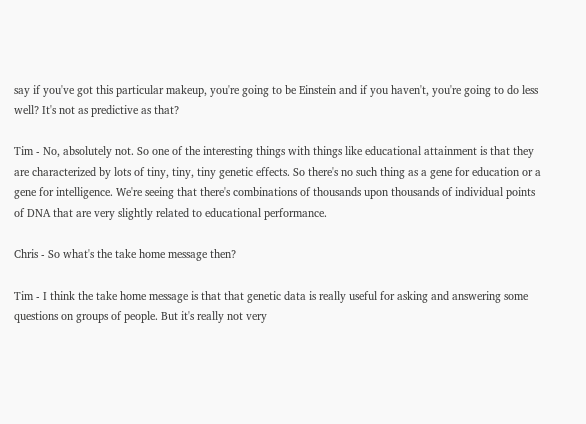say if you've got this particular makeup, you're going to be Einstein and if you haven't, you're going to do less well? It's not as predictive as that?

Tim - No, absolutely not. So one of the interesting things with things like educational attainment is that they are characterized by lots of tiny, tiny, tiny genetic effects. So there's no such thing as a gene for education or a gene for intelligence. We're seeing that there's combinations of thousands upon thousands of individual points of DNA that are very slightly related to educational performance.

Chris - So what's the take home message then?

Tim - I think the take home message is that that genetic data is really useful for asking and answering some questions on groups of people. But it's really not very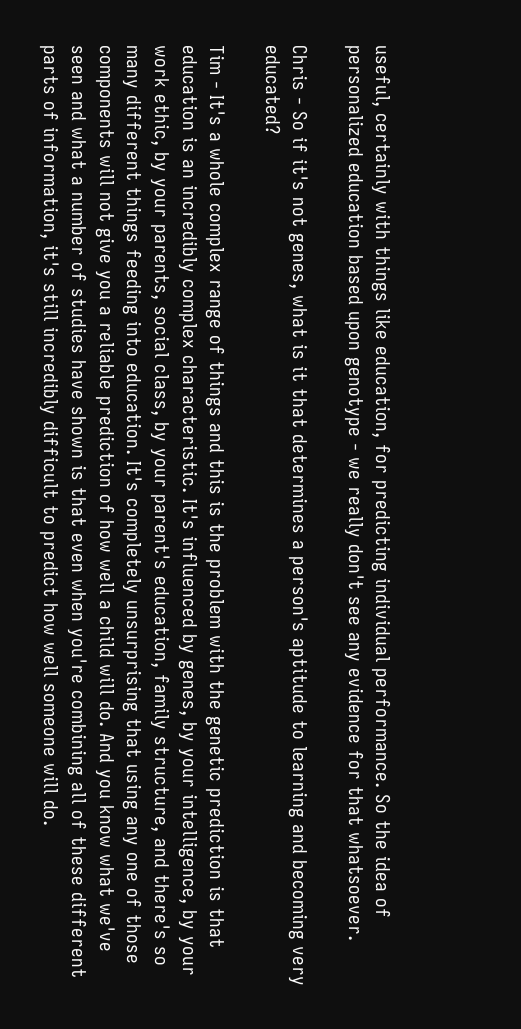useful, certainly with things like education, for predicting individual performance. So the idea of personalized education based upon genotype - we really don't see any evidence for that whatsoever.

Chris - So if it's not genes, what is it that determines a person's aptitude to learning and becoming very educated?

Tim - It's a whole complex range of things and this is the problem with the genetic prediction is that education is an incredibly complex characteristic. It's influenced by genes, by your intelligence, by your work ethic, by your parents, social class, by your parent's education, family structure, and there's so many different things feeding into education. It's completely unsurprising that using any one of those components will not give you a reliable prediction of how well a child will do. And you know what we've seen and what a number of studies have shown is that even when you're combining all of these different parts of information, it's still incredibly difficult to predict how well someone will do.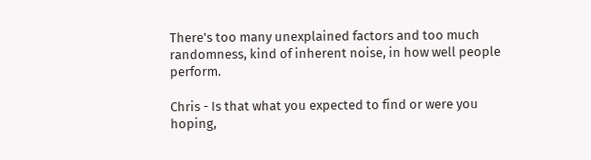There's too many unexplained factors and too much randomness, kind of inherent noise, in how well people perform.

Chris - Is that what you expected to find or were you hoping,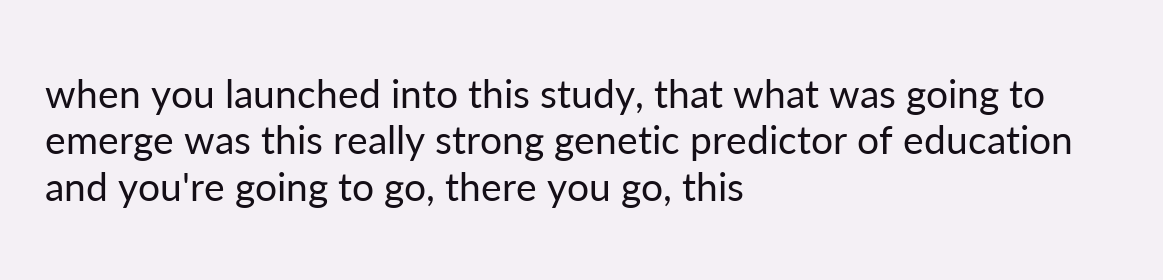when you launched into this study, that what was going to emerge was this really strong genetic predictor of education and you're going to go, there you go, this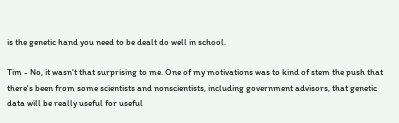is the genetic hand you need to be dealt do well in school.

Tim - No, it wasn't that surprising to me. One of my motivations was to kind of stem the push that there's been from some scientists and nonscientists, including government advisors, that genetic data will be really useful for useful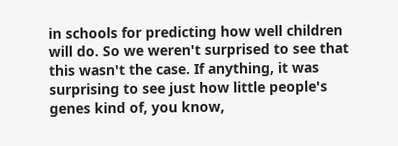in schools for predicting how well children will do. So we weren't surprised to see that this wasn't the case. If anything, it was surprising to see just how little people's genes kind of, you know,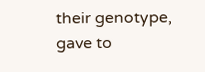their genotype, gave to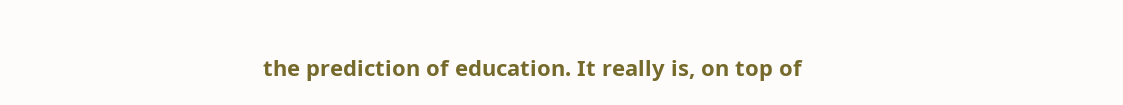the prediction of education. It really is, on top of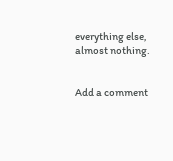everything else, almost nothing.


Add a comment